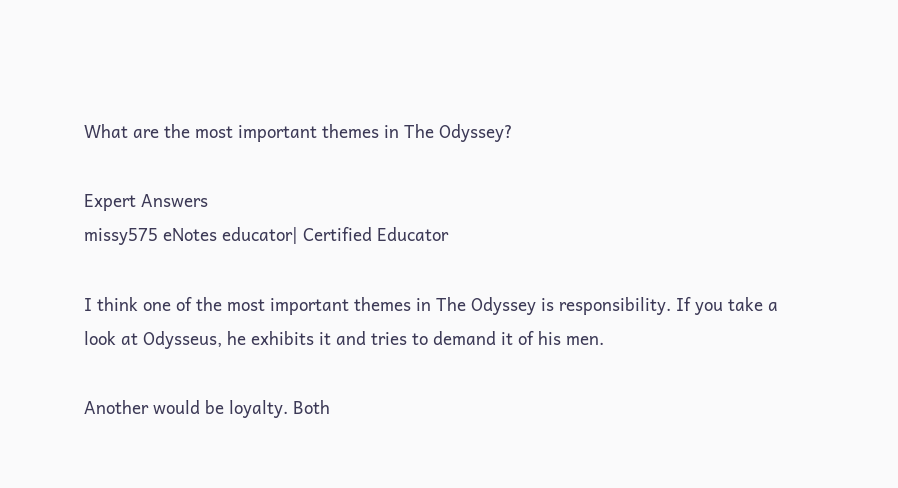What are the most important themes in The Odyssey?

Expert Answers
missy575 eNotes educator| Certified Educator

I think one of the most important themes in The Odyssey is responsibility. If you take a look at Odysseus, he exhibits it and tries to demand it of his men.

Another would be loyalty. Both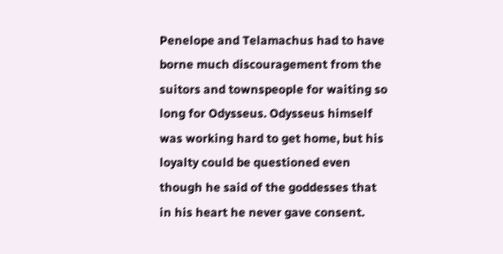Penelope and Telamachus had to have borne much discouragement from the suitors and townspeople for waiting so long for Odysseus. Odysseus himself was working hard to get home, but his loyalty could be questioned even though he said of the goddesses that in his heart he never gave consent.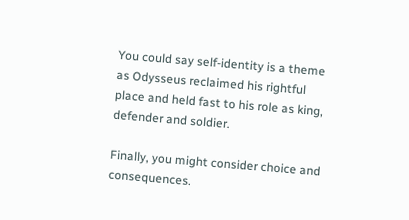You could say self-identity is a theme as Odysseus reclaimed his rightful place and held fast to his role as king, defender and soldier.

Finally, you might consider choice and consequences.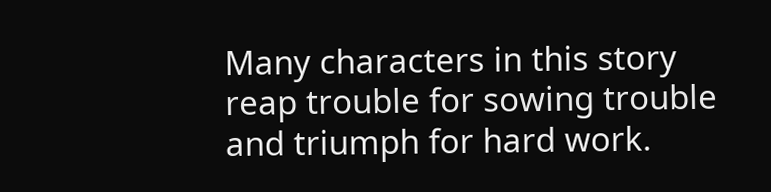Many characters in this story reap trouble for sowing trouble and triumph for hard work.